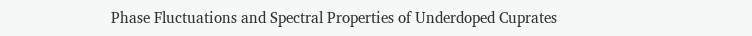Phase Fluctuations and Spectral Properties of Underdoped Cuprates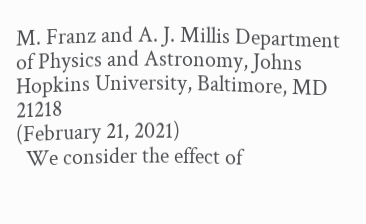M. Franz and A. J. Millis Department of Physics and Astronomy, Johns Hopkins University, Baltimore, MD 21218
(February 21, 2021)
  We consider the effect of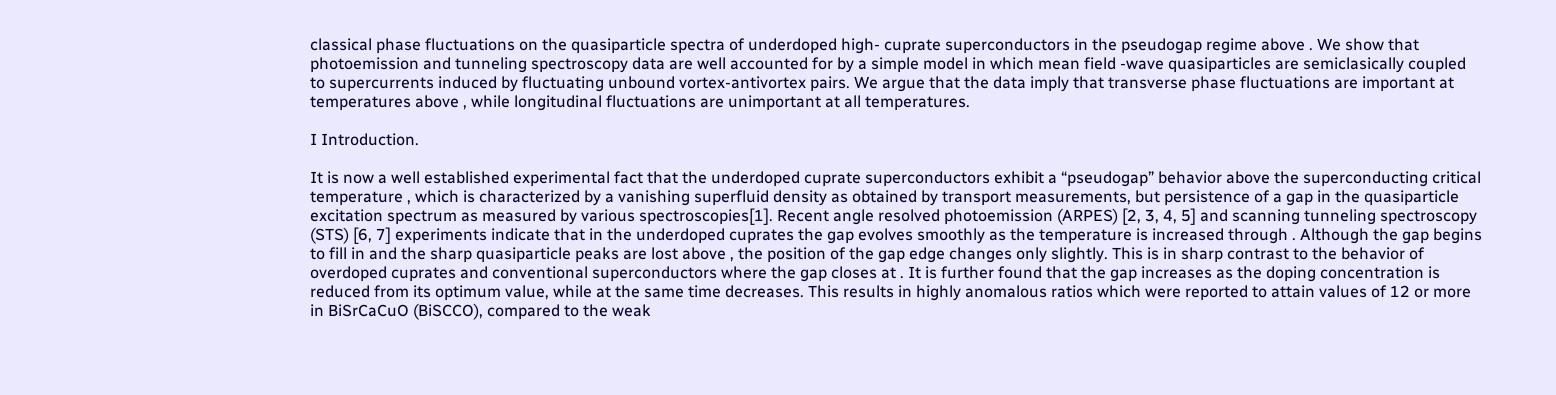classical phase fluctuations on the quasiparticle spectra of underdoped high- cuprate superconductors in the pseudogap regime above . We show that photoemission and tunneling spectroscopy data are well accounted for by a simple model in which mean field -wave quasiparticles are semiclasically coupled to supercurrents induced by fluctuating unbound vortex-antivortex pairs. We argue that the data imply that transverse phase fluctuations are important at temperatures above , while longitudinal fluctuations are unimportant at all temperatures.

I Introduction.

It is now a well established experimental fact that the underdoped cuprate superconductors exhibit a “pseudogap” behavior above the superconducting critical temperature , which is characterized by a vanishing superfluid density as obtained by transport measurements, but persistence of a gap in the quasiparticle excitation spectrum as measured by various spectroscopies[1]. Recent angle resolved photoemission (ARPES) [2, 3, 4, 5] and scanning tunneling spectroscopy (STS) [6, 7] experiments indicate that in the underdoped cuprates the gap evolves smoothly as the temperature is increased through . Although the gap begins to fill in and the sharp quasiparticle peaks are lost above , the position of the gap edge changes only slightly. This is in sharp contrast to the behavior of overdoped cuprates and conventional superconductors where the gap closes at . It is further found that the gap increases as the doping concentration is reduced from its optimum value, while at the same time decreases. This results in highly anomalous ratios which were reported to attain values of 12 or more in BiSrCaCuO (BiSCCO), compared to the weak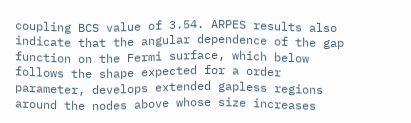coupling BCS value of 3.54. ARPES results also indicate that the angular dependence of the gap function on the Fermi surface, which below follows the shape expected for a order parameter, develops extended gapless regions around the nodes above whose size increases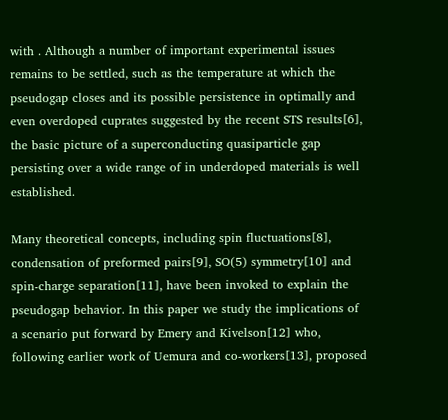with . Although a number of important experimental issues remains to be settled, such as the temperature at which the pseudogap closes and its possible persistence in optimally and even overdoped cuprates suggested by the recent STS results[6], the basic picture of a superconducting quasiparticle gap persisting over a wide range of in underdoped materials is well established.

Many theoretical concepts, including spin fluctuations[8], condensation of preformed pairs[9], SO(5) symmetry[10] and spin-charge separation[11], have been invoked to explain the pseudogap behavior. In this paper we study the implications of a scenario put forward by Emery and Kivelson[12] who, following earlier work of Uemura and co-workers[13], proposed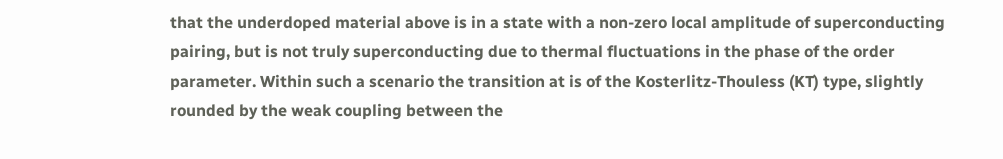that the underdoped material above is in a state with a non-zero local amplitude of superconducting pairing, but is not truly superconducting due to thermal fluctuations in the phase of the order parameter. Within such a scenario the transition at is of the Kosterlitz-Thouless (KT) type, slightly rounded by the weak coupling between the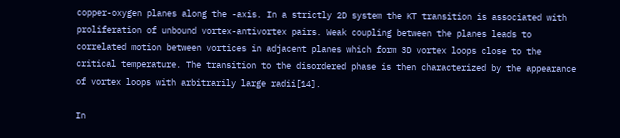copper-oxygen planes along the -axis. In a strictly 2D system the KT transition is associated with proliferation of unbound vortex-antivortex pairs. Weak coupling between the planes leads to correlated motion between vortices in adjacent planes which form 3D vortex loops close to the critical temperature. The transition to the disordered phase is then characterized by the appearance of vortex loops with arbitrarily large radii[14].

In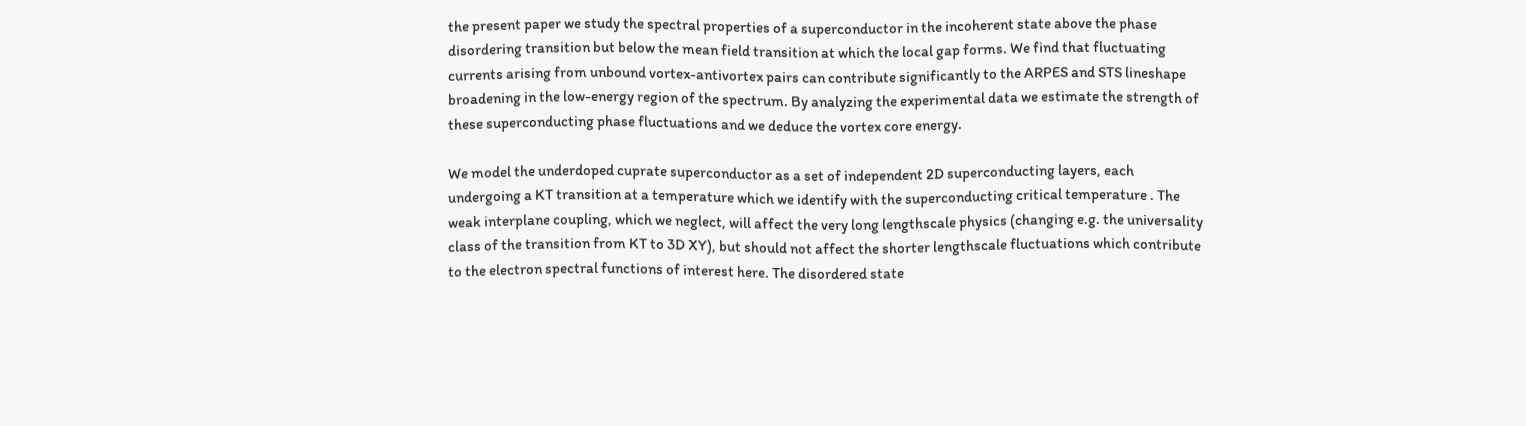the present paper we study the spectral properties of a superconductor in the incoherent state above the phase disordering transition but below the mean field transition at which the local gap forms. We find that fluctuating currents arising from unbound vortex-antivortex pairs can contribute significantly to the ARPES and STS lineshape broadening in the low-energy region of the spectrum. By analyzing the experimental data we estimate the strength of these superconducting phase fluctuations and we deduce the vortex core energy.

We model the underdoped cuprate superconductor as a set of independent 2D superconducting layers, each undergoing a KT transition at a temperature which we identify with the superconducting critical temperature . The weak interplane coupling, which we neglect, will affect the very long lengthscale physics (changing e.g. the universality class of the transition from KT to 3D XY), but should not affect the shorter lengthscale fluctuations which contribute to the electron spectral functions of interest here. The disordered state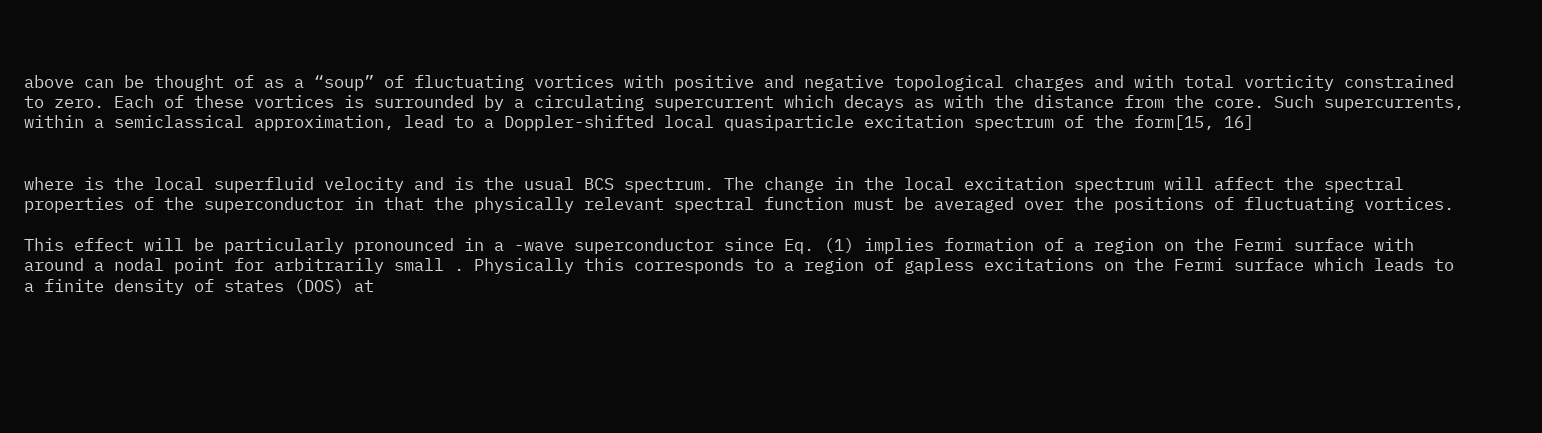above can be thought of as a “soup” of fluctuating vortices with positive and negative topological charges and with total vorticity constrained to zero. Each of these vortices is surrounded by a circulating supercurrent which decays as with the distance from the core. Such supercurrents, within a semiclassical approximation, lead to a Doppler-shifted local quasiparticle excitation spectrum of the form[15, 16]


where is the local superfluid velocity and is the usual BCS spectrum. The change in the local excitation spectrum will affect the spectral properties of the superconductor in that the physically relevant spectral function must be averaged over the positions of fluctuating vortices.

This effect will be particularly pronounced in a -wave superconductor since Eq. (1) implies formation of a region on the Fermi surface with around a nodal point for arbitrarily small . Physically this corresponds to a region of gapless excitations on the Fermi surface which leads to a finite density of states (DOS) at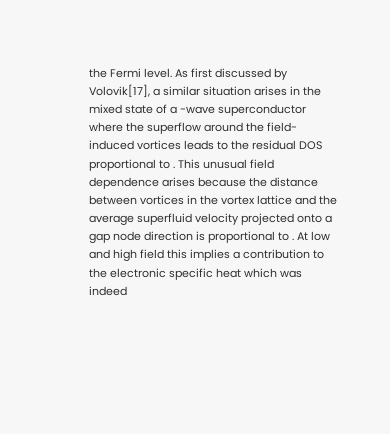the Fermi level. As first discussed by Volovik[17], a similar situation arises in the mixed state of a -wave superconductor where the superflow around the field-induced vortices leads to the residual DOS proportional to . This unusual field dependence arises because the distance between vortices in the vortex lattice and the average superfluid velocity projected onto a gap node direction is proportional to . At low and high field this implies a contribution to the electronic specific heat which was indeed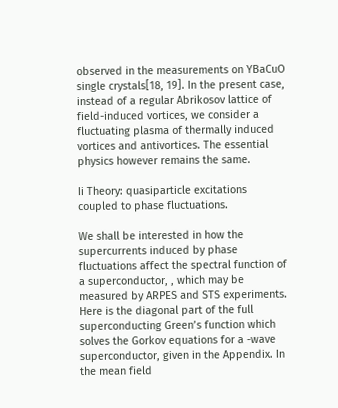observed in the measurements on YBaCuO single crystals[18, 19]. In the present case, instead of a regular Abrikosov lattice of field-induced vortices, we consider a fluctuating plasma of thermally induced vortices and antivortices. The essential physics however remains the same.

Ii Theory: quasiparticle excitations coupled to phase fluctuations.

We shall be interested in how the supercurrents induced by phase fluctuations affect the spectral function of a superconductor, , which may be measured by ARPES and STS experiments. Here is the diagonal part of the full superconducting Green’s function which solves the Gorkov equations for a -wave superconductor, given in the Appendix. In the mean field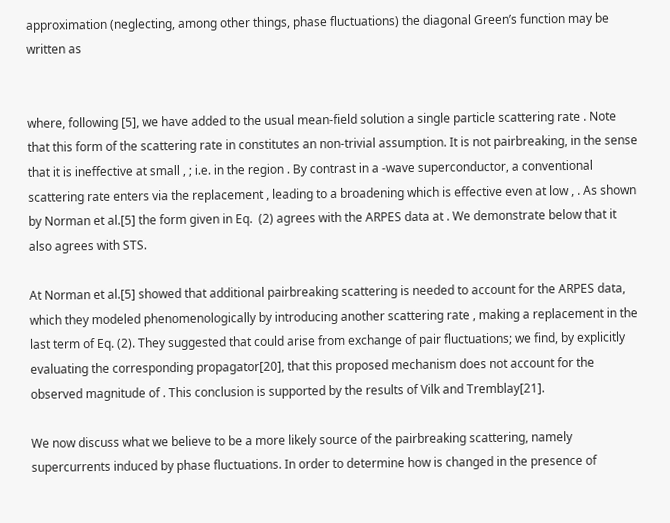approximation (neglecting, among other things, phase fluctuations) the diagonal Green’s function may be written as


where, following [5], we have added to the usual mean-field solution a single particle scattering rate . Note that this form of the scattering rate in constitutes an non-trivial assumption. It is not pairbreaking, in the sense that it is ineffective at small , ; i.e. in the region . By contrast in a -wave superconductor, a conventional scattering rate enters via the replacement , leading to a broadening which is effective even at low , . As shown by Norman et al.[5] the form given in Eq.  (2) agrees with the ARPES data at . We demonstrate below that it also agrees with STS.

At Norman et al.[5] showed that additional pairbreaking scattering is needed to account for the ARPES data, which they modeled phenomenologically by introducing another scattering rate , making a replacement in the last term of Eq. (2). They suggested that could arise from exchange of pair fluctuations; we find, by explicitly evaluating the corresponding propagator[20], that this proposed mechanism does not account for the observed magnitude of . This conclusion is supported by the results of Vilk and Tremblay[21].

We now discuss what we believe to be a more likely source of the pairbreaking scattering, namely supercurrents induced by phase fluctuations. In order to determine how is changed in the presence of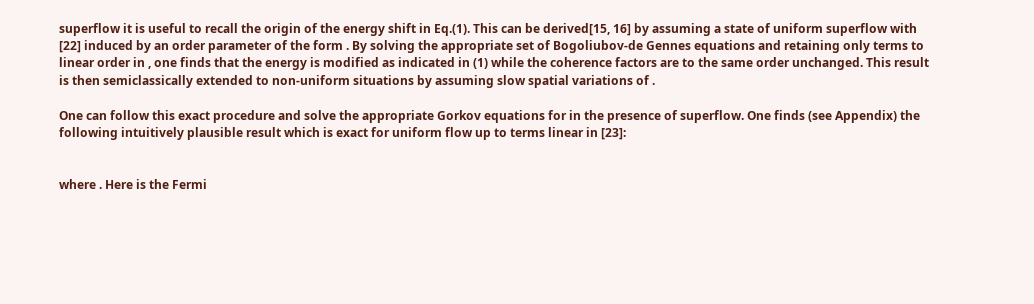superflow it is useful to recall the origin of the energy shift in Eq.(1). This can be derived[15, 16] by assuming a state of uniform superflow with [22] induced by an order parameter of the form . By solving the appropriate set of Bogoliubov-de Gennes equations and retaining only terms to linear order in , one finds that the energy is modified as indicated in (1) while the coherence factors are to the same order unchanged. This result is then semiclassically extended to non-uniform situations by assuming slow spatial variations of .

One can follow this exact procedure and solve the appropriate Gorkov equations for in the presence of superflow. One finds (see Appendix) the following intuitively plausible result which is exact for uniform flow up to terms linear in [23]:


where . Here is the Fermi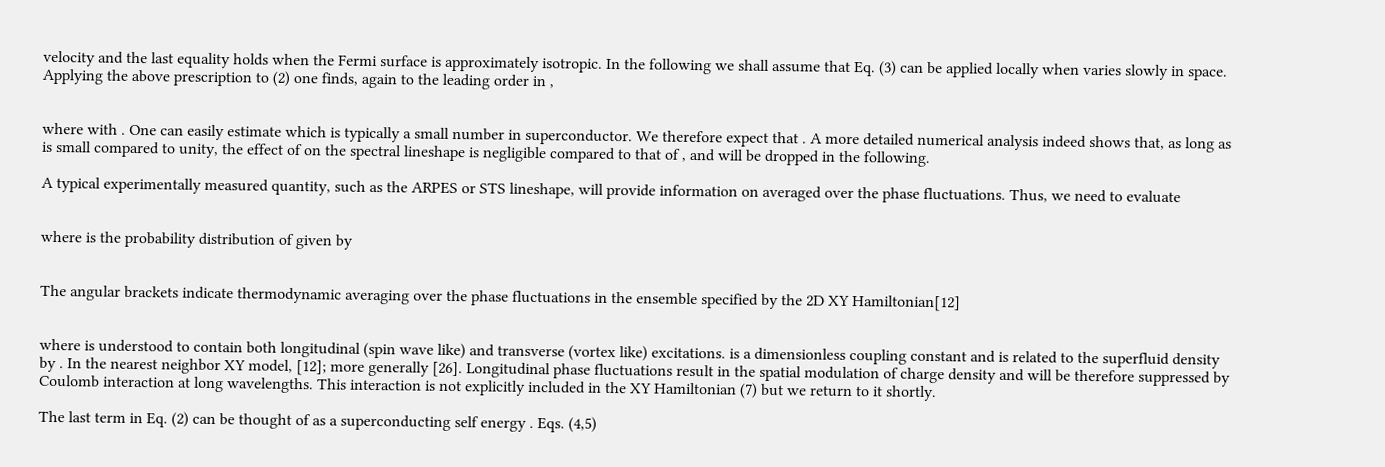velocity and the last equality holds when the Fermi surface is approximately isotropic. In the following we shall assume that Eq. (3) can be applied locally when varies slowly in space. Applying the above prescription to (2) one finds, again to the leading order in ,


where with . One can easily estimate which is typically a small number in superconductor. We therefore expect that . A more detailed numerical analysis indeed shows that, as long as is small compared to unity, the effect of on the spectral lineshape is negligible compared to that of , and will be dropped in the following.

A typical experimentally measured quantity, such as the ARPES or STS lineshape, will provide information on averaged over the phase fluctuations. Thus, we need to evaluate


where is the probability distribution of given by


The angular brackets indicate thermodynamic averaging over the phase fluctuations in the ensemble specified by the 2D XY Hamiltonian[12]


where is understood to contain both longitudinal (spin wave like) and transverse (vortex like) excitations. is a dimensionless coupling constant and is related to the superfluid density by . In the nearest neighbor XY model, [12]; more generally [26]. Longitudinal phase fluctuations result in the spatial modulation of charge density and will be therefore suppressed by Coulomb interaction at long wavelengths. This interaction is not explicitly included in the XY Hamiltonian (7) but we return to it shortly.

The last term in Eq. (2) can be thought of as a superconducting self energy . Eqs. (4,5)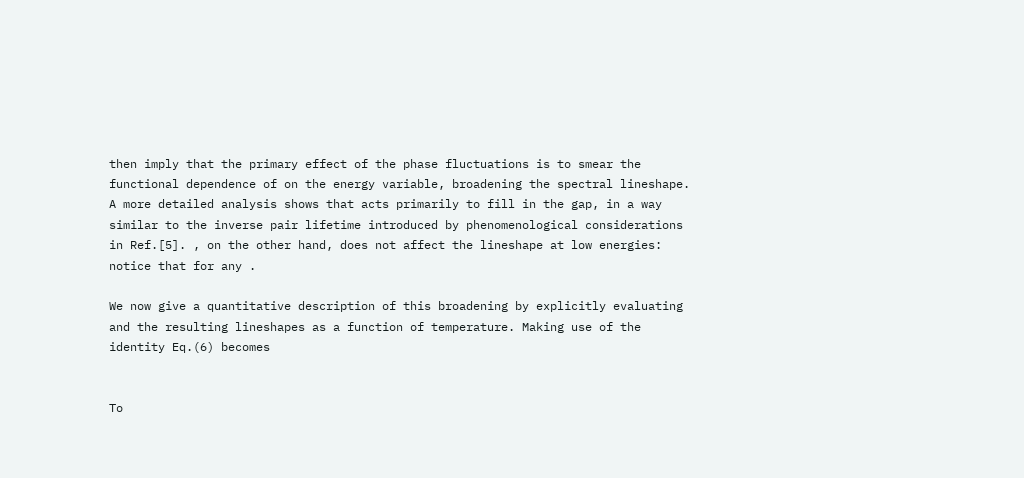then imply that the primary effect of the phase fluctuations is to smear the functional dependence of on the energy variable, broadening the spectral lineshape. A more detailed analysis shows that acts primarily to fill in the gap, in a way similar to the inverse pair lifetime introduced by phenomenological considerations in Ref.[5]. , on the other hand, does not affect the lineshape at low energies: notice that for any .

We now give a quantitative description of this broadening by explicitly evaluating and the resulting lineshapes as a function of temperature. Making use of the identity Eq.(6) becomes


To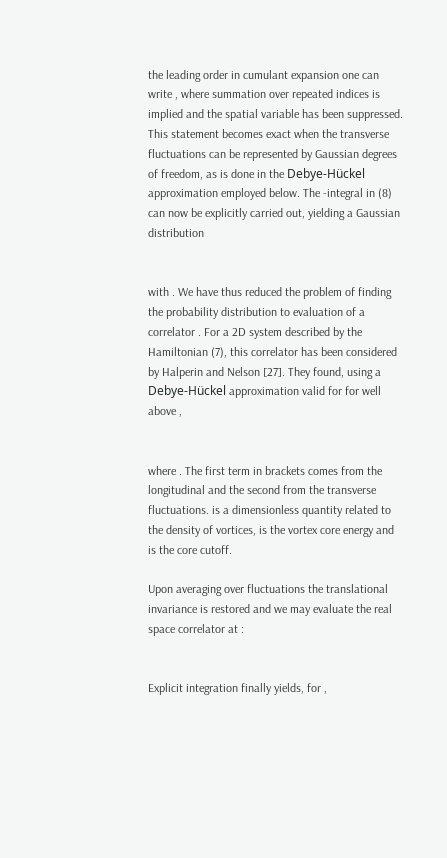the leading order in cumulant expansion one can write , where summation over repeated indices is implied and the spatial variable has been suppressed. This statement becomes exact when the transverse fluctuations can be represented by Gaussian degrees of freedom, as is done in the Debye-Hückel approximation employed below. The -integral in (8) can now be explicitly carried out, yielding a Gaussian distribution


with . We have thus reduced the problem of finding the probability distribution to evaluation of a correlator . For a 2D system described by the Hamiltonian (7), this correlator has been considered by Halperin and Nelson [27]. They found, using a Debye-Hückel approximation valid for for well above ,


where . The first term in brackets comes from the longitudinal and the second from the transverse fluctuations. is a dimensionless quantity related to the density of vortices, is the vortex core energy and is the core cutoff.

Upon averaging over fluctuations the translational invariance is restored and we may evaluate the real space correlator at :


Explicit integration finally yields, for ,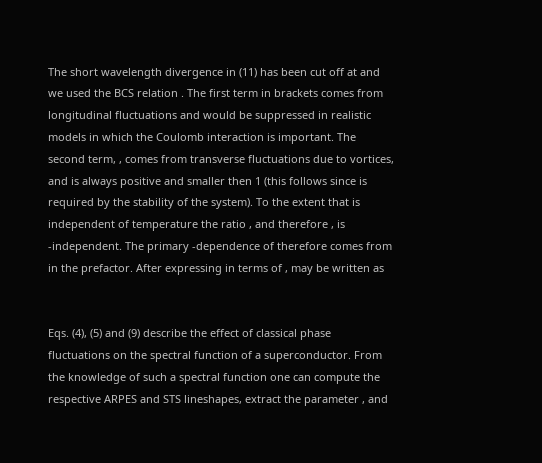The short wavelength divergence in (11) has been cut off at and we used the BCS relation . The first term in brackets comes from longitudinal fluctuations and would be suppressed in realistic models in which the Coulomb interaction is important. The second term, , comes from transverse fluctuations due to vortices, and is always positive and smaller then 1 (this follows since is required by the stability of the system). To the extent that is independent of temperature the ratio , and therefore , is -independent. The primary -dependence of therefore comes from in the prefactor. After expressing in terms of , may be written as


Eqs. (4), (5) and (9) describe the effect of classical phase fluctuations on the spectral function of a superconductor. From the knowledge of such a spectral function one can compute the respective ARPES and STS lineshapes, extract the parameter , and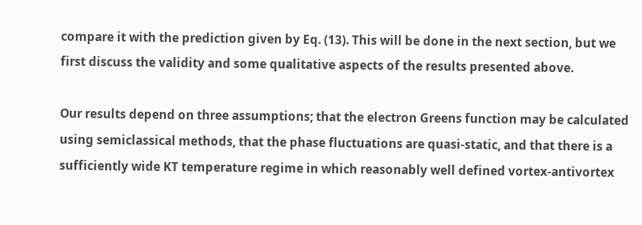compare it with the prediction given by Eq. (13). This will be done in the next section, but we first discuss the validity and some qualitative aspects of the results presented above.

Our results depend on three assumptions; that the electron Greens function may be calculated using semiclassical methods, that the phase fluctuations are quasi-static, and that there is a sufficiently wide KT temperature regime in which reasonably well defined vortex-antivortex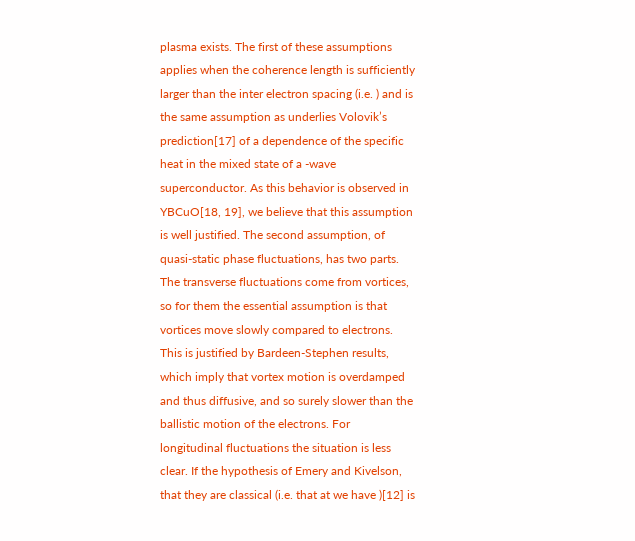plasma exists. The first of these assumptions applies when the coherence length is sufficiently larger than the inter electron spacing (i.e. ) and is the same assumption as underlies Volovik’s prediction[17] of a dependence of the specific heat in the mixed state of a -wave superconductor. As this behavior is observed in YBCuO[18, 19], we believe that this assumption is well justified. The second assumption, of quasi-static phase fluctuations, has two parts. The transverse fluctuations come from vortices, so for them the essential assumption is that vortices move slowly compared to electrons. This is justified by Bardeen-Stephen results, which imply that vortex motion is overdamped and thus diffusive, and so surely slower than the ballistic motion of the electrons. For longitudinal fluctuations the situation is less clear. If the hypothesis of Emery and Kivelson, that they are classical (i.e. that at we have )[12] is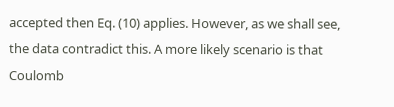accepted then Eq. (10) applies. However, as we shall see, the data contradict this. A more likely scenario is that Coulomb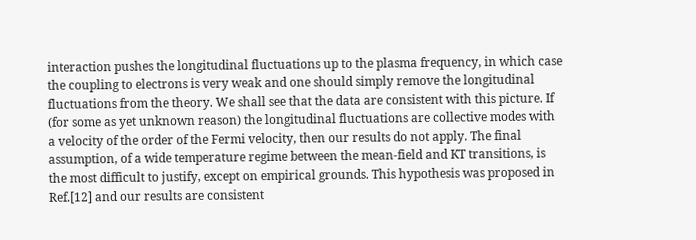interaction pushes the longitudinal fluctuations up to the plasma frequency, in which case the coupling to electrons is very weak and one should simply remove the longitudinal fluctuations from the theory. We shall see that the data are consistent with this picture. If (for some as yet unknown reason) the longitudinal fluctuations are collective modes with a velocity of the order of the Fermi velocity, then our results do not apply. The final assumption, of a wide temperature regime between the mean-field and KT transitions, is the most difficult to justify, except on empirical grounds. This hypothesis was proposed in Ref.[12] and our results are consistent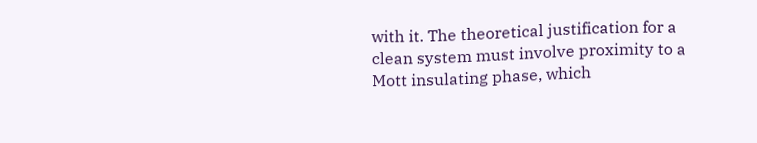with it. The theoretical justification for a clean system must involve proximity to a Mott insulating phase, which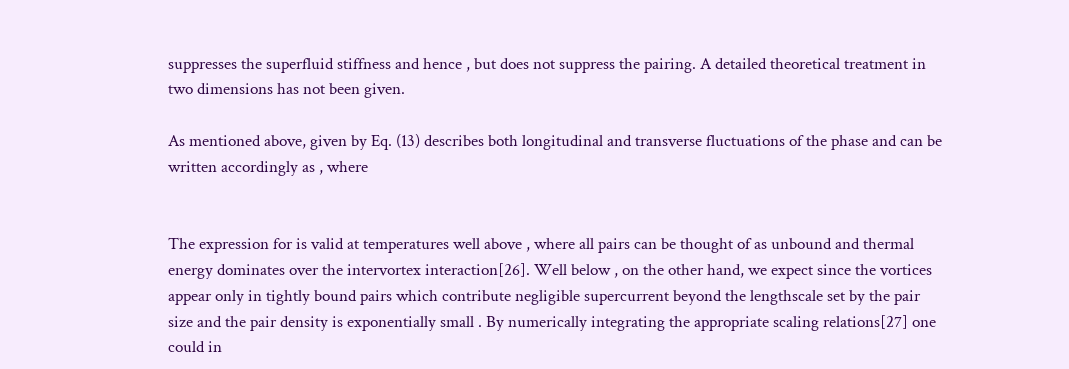suppresses the superfluid stiffness and hence , but does not suppress the pairing. A detailed theoretical treatment in two dimensions has not been given.

As mentioned above, given by Eq. (13) describes both longitudinal and transverse fluctuations of the phase and can be written accordingly as , where


The expression for is valid at temperatures well above , where all pairs can be thought of as unbound and thermal energy dominates over the intervortex interaction[26]. Well below , on the other hand, we expect since the vortices appear only in tightly bound pairs which contribute negligible supercurrent beyond the lengthscale set by the pair size and the pair density is exponentially small . By numerically integrating the appropriate scaling relations[27] one could in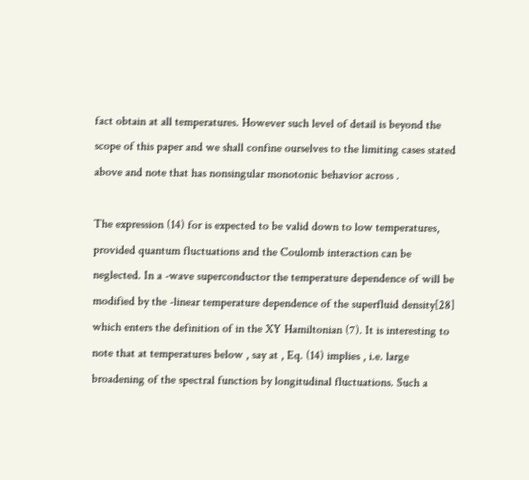fact obtain at all temperatures. However such level of detail is beyond the scope of this paper and we shall confine ourselves to the limiting cases stated above and note that has nonsingular monotonic behavior across .

The expression (14) for is expected to be valid down to low temperatures, provided quantum fluctuations and the Coulomb interaction can be neglected. In a -wave superconductor the temperature dependence of will be modified by the -linear temperature dependence of the superfluid density[28] which enters the definition of in the XY Hamiltonian (7). It is interesting to note that at temperatures below , say at , Eq. (14) implies , i.e. large broadening of the spectral function by longitudinal fluctuations. Such a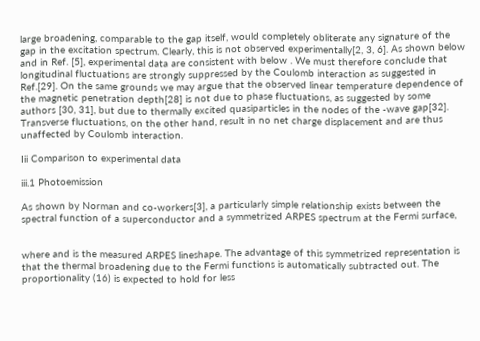large broadening, comparable to the gap itself, would completely obliterate any signature of the gap in the excitation spectrum. Clearly, this is not observed experimentally[2, 3, 6]. As shown below and in Ref. [5], experimental data are consistent with below . We must therefore conclude that longitudinal fluctuations are strongly suppressed by the Coulomb interaction as suggested in Ref.[29]. On the same grounds we may argue that the observed linear temperature dependence of the magnetic penetration depth[28] is not due to phase fluctuations, as suggested by some authors [30, 31], but due to thermally excited quasiparticles in the nodes of the -wave gap[32]. Transverse fluctuations, on the other hand, result in no net charge displacement and are thus unaffected by Coulomb interaction.

Iii Comparison to experimental data

iii.1 Photoemission

As shown by Norman and co-workers[3], a particularly simple relationship exists between the spectral function of a superconductor and a symmetrized ARPES spectrum at the Fermi surface,


where and is the measured ARPES lineshape. The advantage of this symmetrized representation is that the thermal broadening due to the Fermi functions is automatically subtracted out. The proportionality (16) is expected to hold for less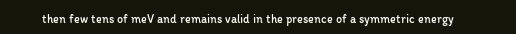then few tens of meV and remains valid in the presence of a symmetric energy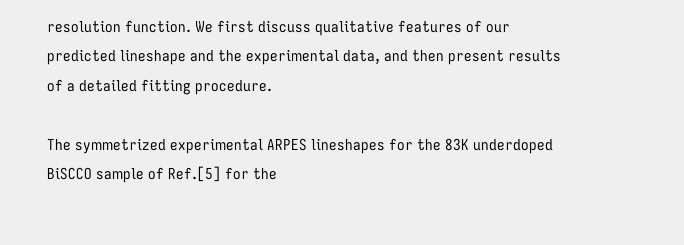resolution function. We first discuss qualitative features of our predicted lineshape and the experimental data, and then present results of a detailed fitting procedure.

The symmetrized experimental ARPES lineshapes for the 83K underdoped BiSCCO sample of Ref.[5] for the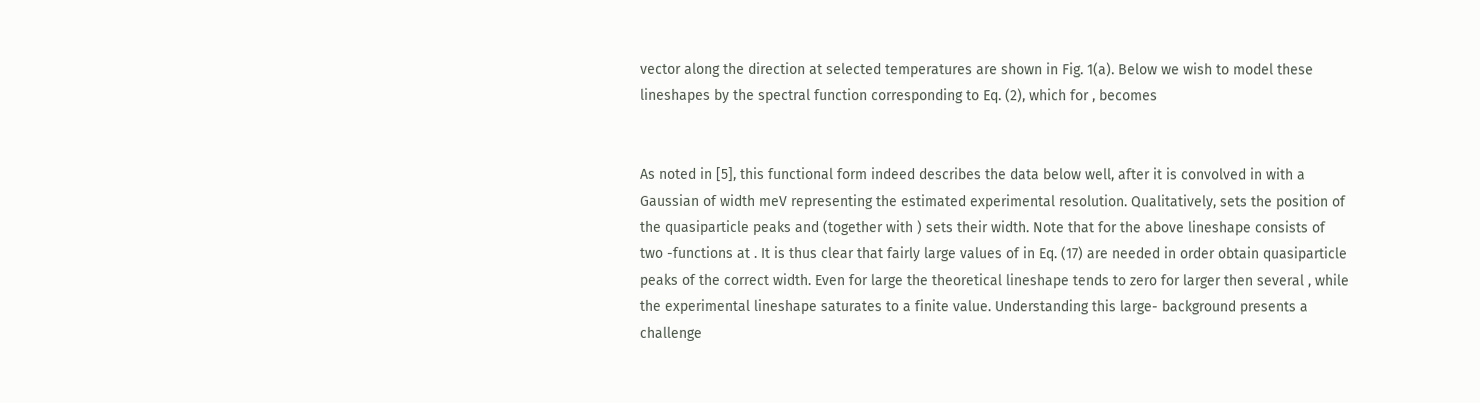vector along the direction at selected temperatures are shown in Fig. 1(a). Below we wish to model these lineshapes by the spectral function corresponding to Eq. (2), which for , becomes


As noted in [5], this functional form indeed describes the data below well, after it is convolved in with a Gaussian of width meV representing the estimated experimental resolution. Qualitatively, sets the position of the quasiparticle peaks and (together with ) sets their width. Note that for the above lineshape consists of two -functions at . It is thus clear that fairly large values of in Eq. (17) are needed in order obtain quasiparticle peaks of the correct width. Even for large the theoretical lineshape tends to zero for larger then several , while the experimental lineshape saturates to a finite value. Understanding this large- background presents a challenge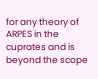for any theory of ARPES in the cuprates and is beyond the scope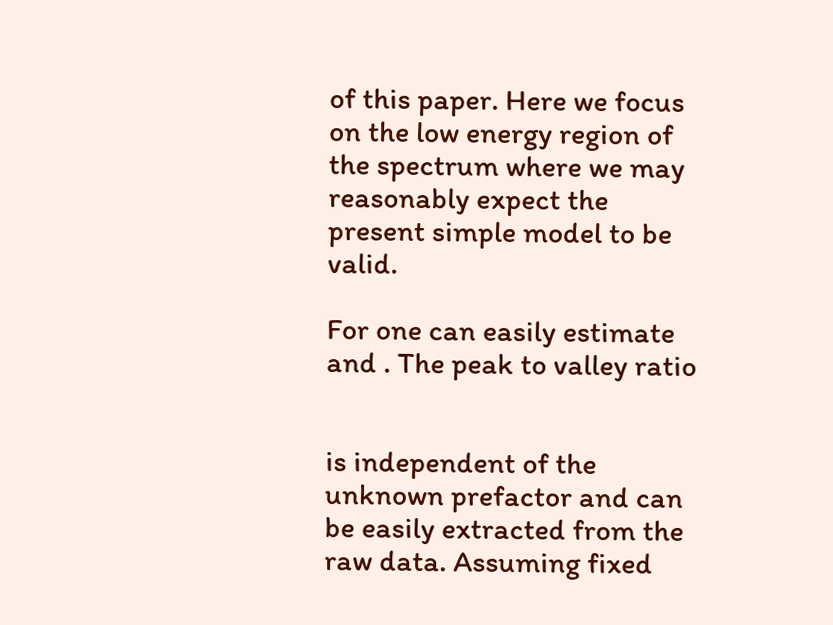of this paper. Here we focus on the low energy region of the spectrum where we may reasonably expect the present simple model to be valid.

For one can easily estimate and . The peak to valley ratio


is independent of the unknown prefactor and can be easily extracted from the raw data. Assuming fixed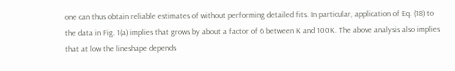one can thus obtain reliable estimates of without performing detailed fits. In particular, application of Eq. (18) to the data in Fig. 1(a) implies that grows by about a factor of 6 between K and 100K. The above analysis also implies that at low the lineshape depends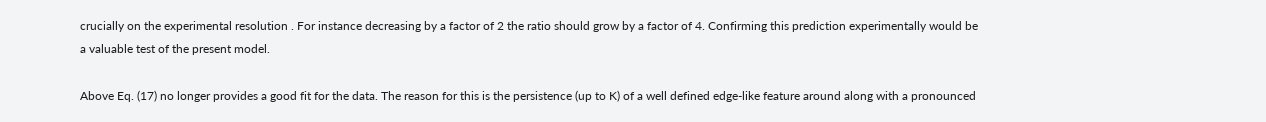crucially on the experimental resolution . For instance decreasing by a factor of 2 the ratio should grow by a factor of 4. Confirming this prediction experimentally would be a valuable test of the present model.

Above Eq. (17) no longer provides a good fit for the data. The reason for this is the persistence (up to K) of a well defined edge-like feature around along with a pronounced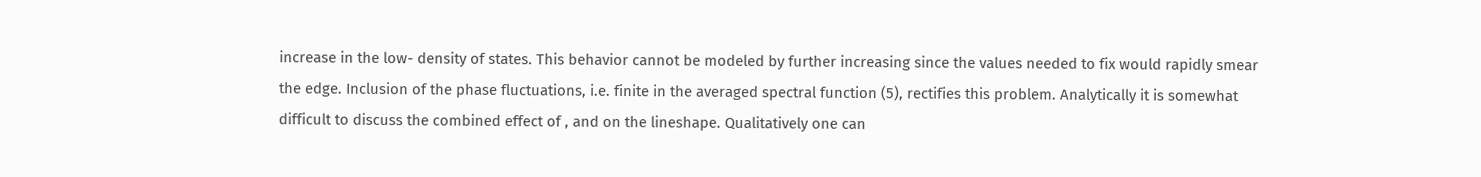increase in the low- density of states. This behavior cannot be modeled by further increasing since the values needed to fix would rapidly smear the edge. Inclusion of the phase fluctuations, i.e. finite in the averaged spectral function (5), rectifies this problem. Analytically it is somewhat difficult to discuss the combined effect of , and on the lineshape. Qualitatively one can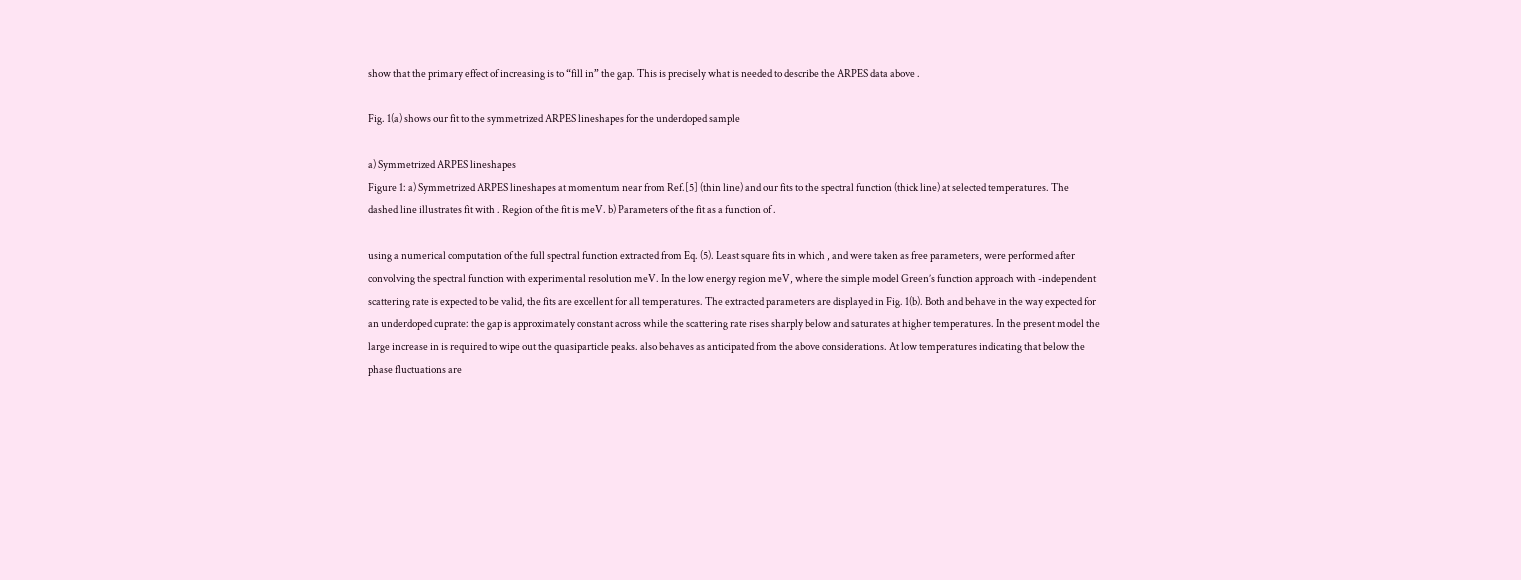show that the primary effect of increasing is to “fill in” the gap. This is precisely what is needed to describe the ARPES data above .

Fig. 1(a) shows our fit to the symmetrized ARPES lineshapes for the underdoped sample

a) Symmetrized ARPES lineshapes
Figure 1: a) Symmetrized ARPES lineshapes at momentum near from Ref.[5] (thin line) and our fits to the spectral function (thick line) at selected temperatures. The dashed line illustrates fit with . Region of the fit is meV. b) Parameters of the fit as a function of .

using a numerical computation of the full spectral function extracted from Eq. (5). Least square fits in which , and were taken as free parameters, were performed after convolving the spectral function with experimental resolution meV. In the low energy region meV, where the simple model Green’s function approach with -independent scattering rate is expected to be valid, the fits are excellent for all temperatures. The extracted parameters are displayed in Fig. 1(b). Both and behave in the way expected for an underdoped cuprate: the gap is approximately constant across while the scattering rate rises sharply below and saturates at higher temperatures. In the present model the large increase in is required to wipe out the quasiparticle peaks. also behaves as anticipated from the above considerations. At low temperatures indicating that below the phase fluctuations are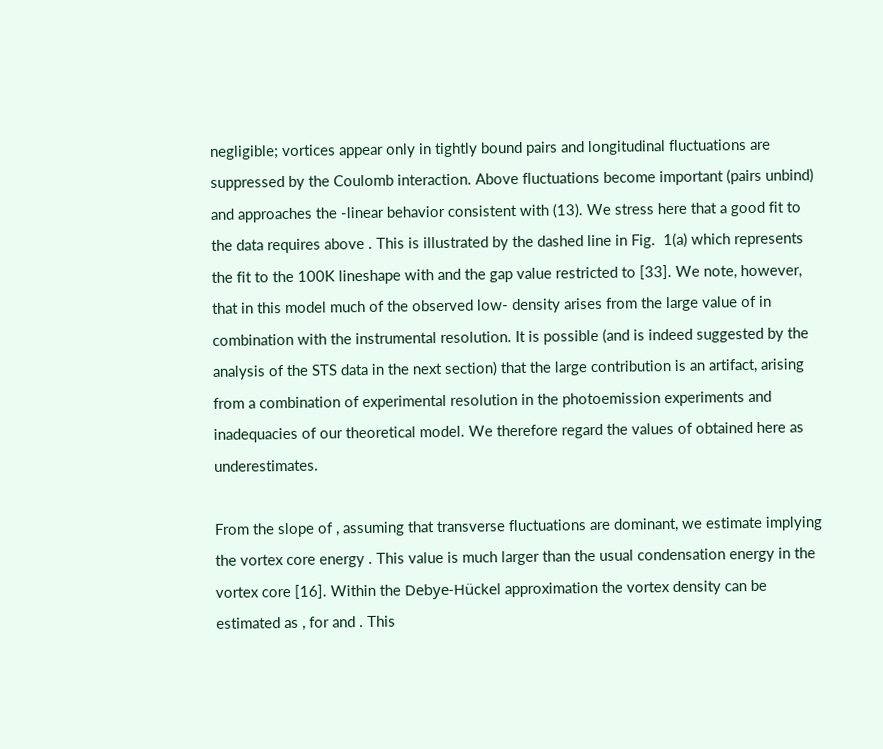negligible; vortices appear only in tightly bound pairs and longitudinal fluctuations are suppressed by the Coulomb interaction. Above fluctuations become important (pairs unbind) and approaches the -linear behavior consistent with (13). We stress here that a good fit to the data requires above . This is illustrated by the dashed line in Fig.  1(a) which represents the fit to the 100K lineshape with and the gap value restricted to [33]. We note, however, that in this model much of the observed low- density arises from the large value of in combination with the instrumental resolution. It is possible (and is indeed suggested by the analysis of the STS data in the next section) that the large contribution is an artifact, arising from a combination of experimental resolution in the photoemission experiments and inadequacies of our theoretical model. We therefore regard the values of obtained here as underestimates.

From the slope of , assuming that transverse fluctuations are dominant, we estimate implying the vortex core energy . This value is much larger than the usual condensation energy in the vortex core [16]. Within the Debye-Hückel approximation the vortex density can be estimated as , for and . This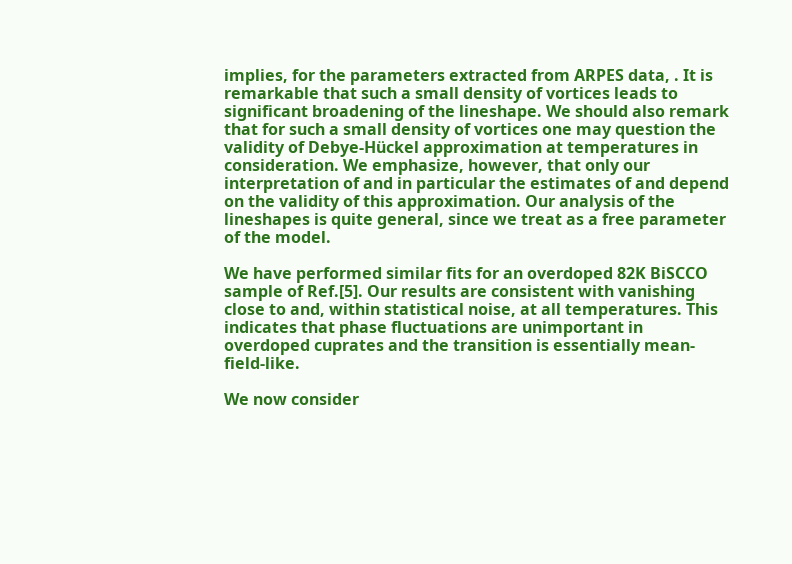implies, for the parameters extracted from ARPES data, . It is remarkable that such a small density of vortices leads to significant broadening of the lineshape. We should also remark that for such a small density of vortices one may question the validity of Debye-Hückel approximation at temperatures in consideration. We emphasize, however, that only our interpretation of and in particular the estimates of and depend on the validity of this approximation. Our analysis of the lineshapes is quite general, since we treat as a free parameter of the model.

We have performed similar fits for an overdoped 82K BiSCCO sample of Ref.[5]. Our results are consistent with vanishing close to and, within statistical noise, at all temperatures. This indicates that phase fluctuations are unimportant in overdoped cuprates and the transition is essentially mean-field-like.

We now consider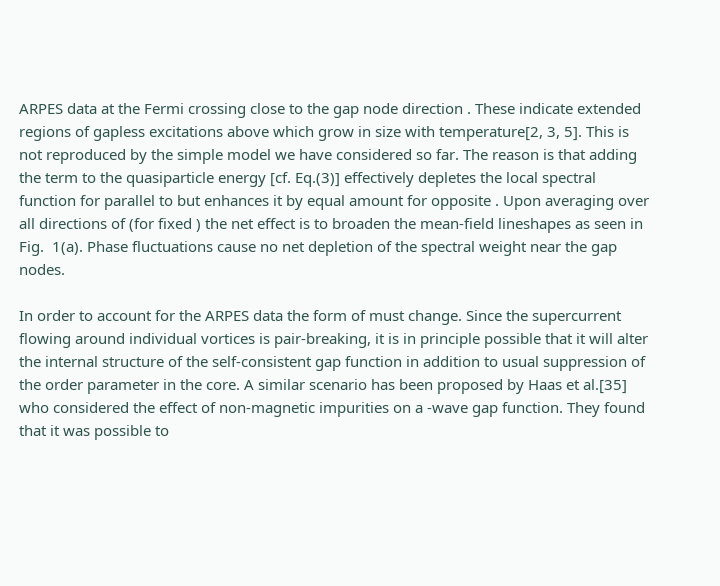ARPES data at the Fermi crossing close to the gap node direction . These indicate extended regions of gapless excitations above which grow in size with temperature[2, 3, 5]. This is not reproduced by the simple model we have considered so far. The reason is that adding the term to the quasiparticle energy [cf. Eq.(3)] effectively depletes the local spectral function for parallel to but enhances it by equal amount for opposite . Upon averaging over all directions of (for fixed ) the net effect is to broaden the mean-field lineshapes as seen in Fig.  1(a). Phase fluctuations cause no net depletion of the spectral weight near the gap nodes.

In order to account for the ARPES data the form of must change. Since the supercurrent flowing around individual vortices is pair-breaking, it is in principle possible that it will alter the internal structure of the self-consistent gap function in addition to usual suppression of the order parameter in the core. A similar scenario has been proposed by Haas et al.[35] who considered the effect of non-magnetic impurities on a -wave gap function. They found that it was possible to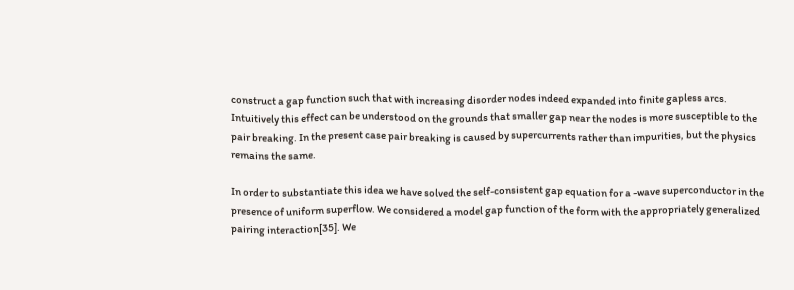construct a gap function such that with increasing disorder nodes indeed expanded into finite gapless arcs. Intuitively this effect can be understood on the grounds that smaller gap near the nodes is more susceptible to the pair breaking. In the present case pair breaking is caused by supercurrents rather than impurities, but the physics remains the same.

In order to substantiate this idea we have solved the self-consistent gap equation for a -wave superconductor in the presence of uniform superflow. We considered a model gap function of the form with the appropriately generalized pairing interaction[35]. We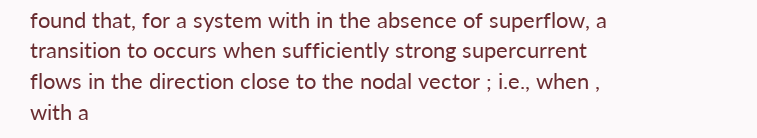found that, for a system with in the absence of superflow, a transition to occurs when sufficiently strong supercurrent flows in the direction close to the nodal vector ; i.e., when , with a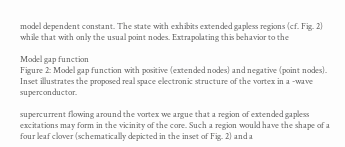model dependent constant. The state with exhibits extended gapless regions (cf. Fig. 2) while that with only the usual point nodes. Extrapolating this behavior to the

Model gap function
Figure 2: Model gap function with positive (extended nodes) and negative (point nodes). Inset illustrates the proposed real space electronic structure of the vortex in a -wave superconductor.

supercurrent flowing around the vortex we argue that a region of extended gapless excitations may form in the vicinity of the core. Such a region would have the shape of a four leaf clover (schematically depicted in the inset of Fig. 2) and a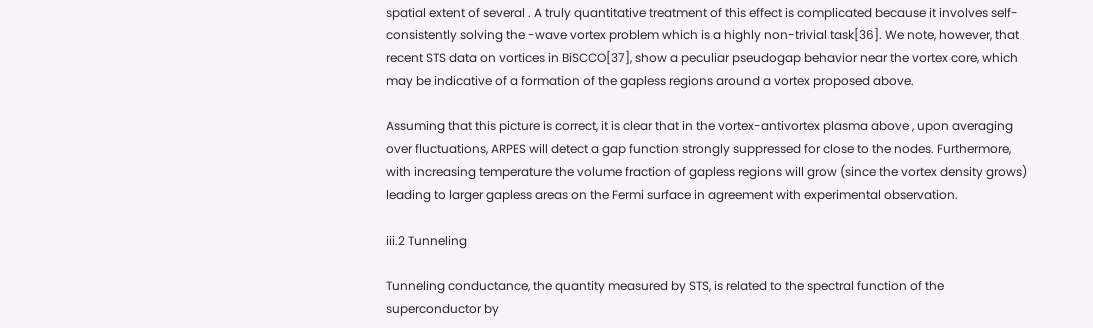spatial extent of several . A truly quantitative treatment of this effect is complicated because it involves self-consistently solving the -wave vortex problem which is a highly non-trivial task[36]. We note, however, that recent STS data on vortices in BiSCCO[37], show a peculiar pseudogap behavior near the vortex core, which may be indicative of a formation of the gapless regions around a vortex proposed above.

Assuming that this picture is correct, it is clear that in the vortex-antivortex plasma above , upon averaging over fluctuations, ARPES will detect a gap function strongly suppressed for close to the nodes. Furthermore, with increasing temperature the volume fraction of gapless regions will grow (since the vortex density grows) leading to larger gapless areas on the Fermi surface in agreement with experimental observation.

iii.2 Tunneling

Tunneling conductance, the quantity measured by STS, is related to the spectral function of the superconductor by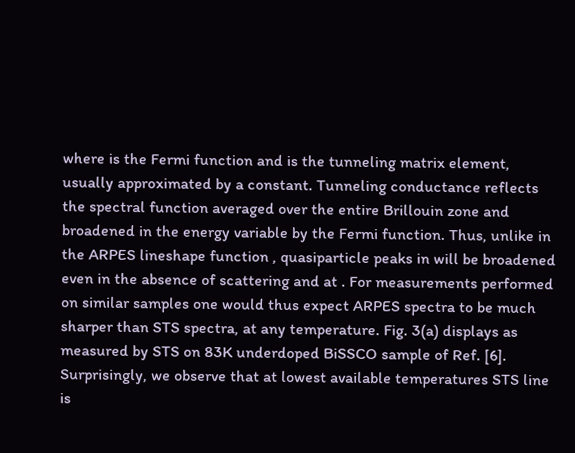where is the Fermi function and is the tunneling matrix element, usually approximated by a constant. Tunneling conductance reflects the spectral function averaged over the entire Brillouin zone and broadened in the energy variable by the Fermi function. Thus, unlike in the ARPES lineshape function , quasiparticle peaks in will be broadened even in the absence of scattering and at . For measurements performed on similar samples one would thus expect ARPES spectra to be much sharper than STS spectra, at any temperature. Fig. 3(a) displays as measured by STS on 83K underdoped BiSSCO sample of Ref. [6]. Surprisingly, we observe that at lowest available temperatures STS line is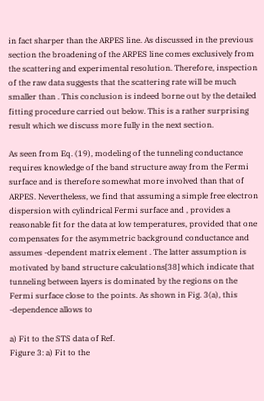in fact sharper than the ARPES line. As discussed in the previous section the broadening of the ARPES line comes exclusively from the scattering and experimental resolution. Therefore, inspection of the raw data suggests that the scattering rate will be much smaller than . This conclusion is indeed borne out by the detailed fitting procedure carried out below. This is a rather surprising result which we discuss more fully in the next section.

As seen from Eq. (19), modeling of the tunneling conductance requires knowledge of the band structure away from the Fermi surface and is therefore somewhat more involved than that of ARPES. Nevertheless, we find that assuming a simple free electron dispersion with cylindrical Fermi surface and , provides a reasonable fit for the data at low temperatures, provided that one compensates for the asymmetric background conductance and assumes -dependent matrix element . The latter assumption is motivated by band structure calculations[38] which indicate that tunneling between layers is dominated by the regions on the Fermi surface close to the points. As shown in Fig. 3(a), this -dependence allows to

a) Fit to the STS data of Ref.
Figure 3: a) Fit to the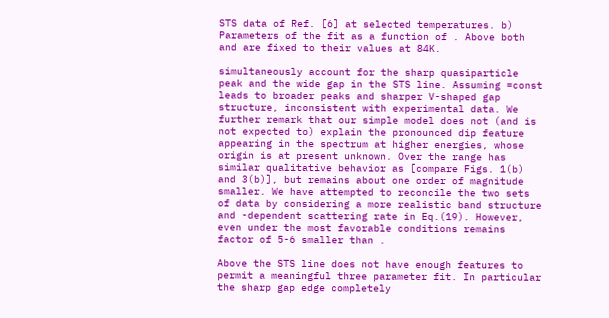STS data of Ref. [6] at selected temperatures. b) Parameters of the fit as a function of . Above both and are fixed to their values at 84K.

simultaneously account for the sharp quasiparticle peak and the wide gap in the STS line. Assuming =const leads to broader peaks and sharper V-shaped gap structure, inconsistent with experimental data. We further remark that our simple model does not (and is not expected to) explain the pronounced dip feature appearing in the spectrum at higher energies, whose origin is at present unknown. Over the range has similar qualitative behavior as [compare Figs. 1(b) and 3(b)], but remains about one order of magnitude smaller. We have attempted to reconcile the two sets of data by considering a more realistic band structure and -dependent scattering rate in Eq.(19). However, even under the most favorable conditions remains factor of 5-6 smaller than .

Above the STS line does not have enough features to permit a meaningful three parameter fit. In particular the sharp gap edge completely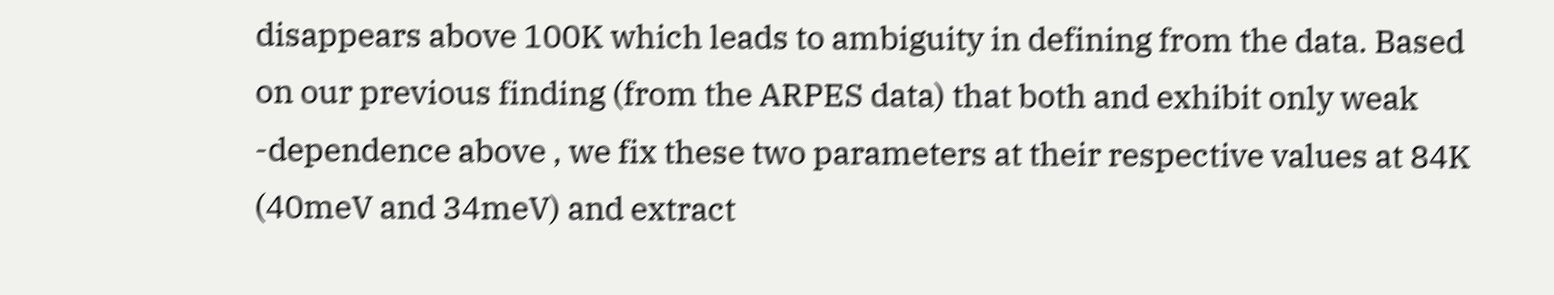disappears above 100K which leads to ambiguity in defining from the data. Based on our previous finding (from the ARPES data) that both and exhibit only weak -dependence above , we fix these two parameters at their respective values at 84K (40meV and 34meV) and extract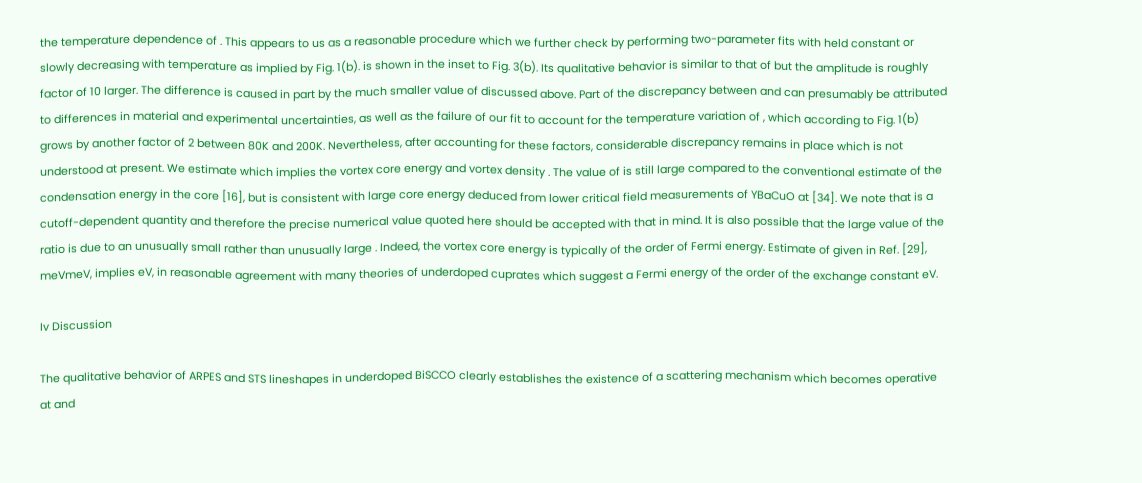the temperature dependence of . This appears to us as a reasonable procedure which we further check by performing two-parameter fits with held constant or slowly decreasing with temperature as implied by Fig. 1(b). is shown in the inset to Fig. 3(b). Its qualitative behavior is similar to that of but the amplitude is roughly factor of 10 larger. The difference is caused in part by the much smaller value of discussed above. Part of the discrepancy between and can presumably be attributed to differences in material and experimental uncertainties, as well as the failure of our fit to account for the temperature variation of , which according to Fig. 1(b) grows by another factor of 2 between 80K and 200K. Nevertheless, after accounting for these factors, considerable discrepancy remains in place which is not understood at present. We estimate which implies the vortex core energy and vortex density . The value of is still large compared to the conventional estimate of the condensation energy in the core [16], but is consistent with large core energy deduced from lower critical field measurements of YBaCuO at [34]. We note that is a cutoff-dependent quantity and therefore the precise numerical value quoted here should be accepted with that in mind. It is also possible that the large value of the ratio is due to an unusually small rather than unusually large . Indeed, the vortex core energy is typically of the order of Fermi energy. Estimate of given in Ref. [29], meVmeV, implies eV, in reasonable agreement with many theories of underdoped cuprates which suggest a Fermi energy of the order of the exchange constant eV.

Iv Discussion

The qualitative behavior of ARPES and STS lineshapes in underdoped BiSCCO clearly establishes the existence of a scattering mechanism which becomes operative at and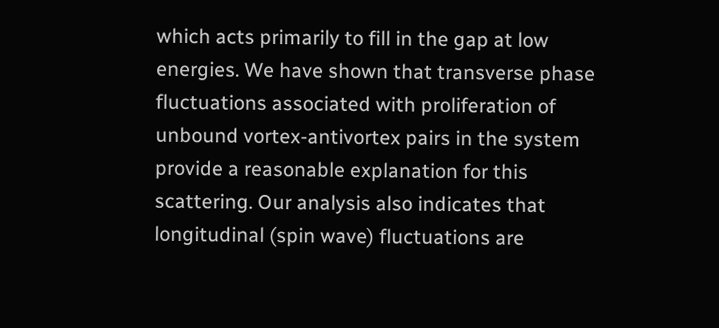which acts primarily to fill in the gap at low energies. We have shown that transverse phase fluctuations associated with proliferation of unbound vortex-antivortex pairs in the system provide a reasonable explanation for this scattering. Our analysis also indicates that longitudinal (spin wave) fluctuations are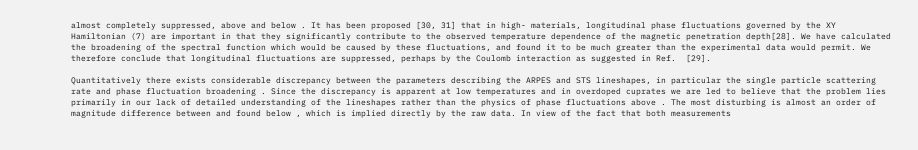almost completely suppressed, above and below . It has been proposed [30, 31] that in high- materials, longitudinal phase fluctuations governed by the XY Hamiltonian (7) are important in that they significantly contribute to the observed temperature dependence of the magnetic penetration depth[28]. We have calculated the broadening of the spectral function which would be caused by these fluctuations, and found it to be much greater than the experimental data would permit. We therefore conclude that longitudinal fluctuations are suppressed, perhaps by the Coulomb interaction as suggested in Ref.  [29].

Quantitatively there exists considerable discrepancy between the parameters describing the ARPES and STS lineshapes, in particular the single particle scattering rate and phase fluctuation broadening . Since the discrepancy is apparent at low temperatures and in overdoped cuprates we are led to believe that the problem lies primarily in our lack of detailed understanding of the lineshapes rather than the physics of phase fluctuations above . The most disturbing is almost an order of magnitude difference between and found below , which is implied directly by the raw data. In view of the fact that both measurements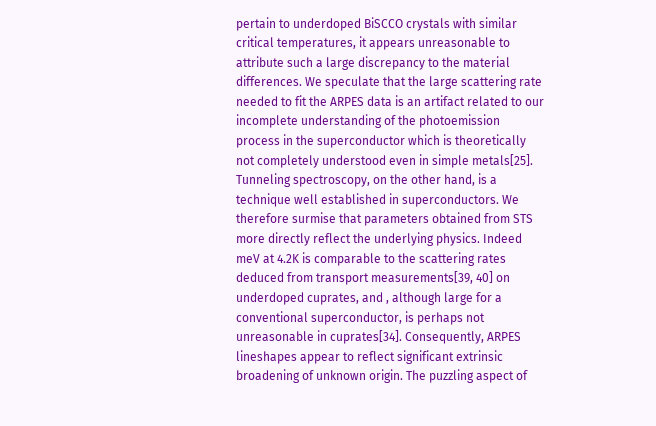pertain to underdoped BiSCCO crystals with similar critical temperatures, it appears unreasonable to attribute such a large discrepancy to the material differences. We speculate that the large scattering rate needed to fit the ARPES data is an artifact related to our incomplete understanding of the photoemission process in the superconductor which is theoretically not completely understood even in simple metals[25]. Tunneling spectroscopy, on the other hand, is a technique well established in superconductors. We therefore surmise that parameters obtained from STS more directly reflect the underlying physics. Indeed meV at 4.2K is comparable to the scattering rates deduced from transport measurements[39, 40] on underdoped cuprates, and , although large for a conventional superconductor, is perhaps not unreasonable in cuprates[34]. Consequently, ARPES lineshapes appear to reflect significant extrinsic broadening of unknown origin. The puzzling aspect of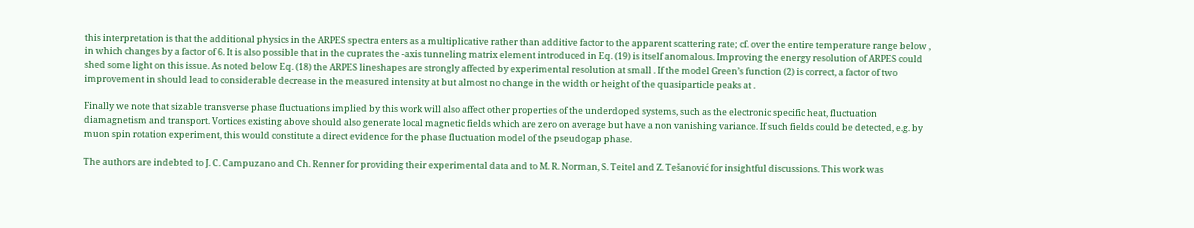this interpretation is that the additional physics in the ARPES spectra enters as a multiplicative rather than additive factor to the apparent scattering rate; cf. over the entire temperature range below , in which changes by a factor of 6. It is also possible that in the cuprates the -axis tunneling matrix element introduced in Eq. (19) is itself anomalous. Improving the energy resolution of ARPES could shed some light on this issue. As noted below Eq. (18) the ARPES lineshapes are strongly affected by experimental resolution at small . If the model Green’s function (2) is correct, a factor of two improvement in should lead to considerable decrease in the measured intensity at but almost no change in the width or height of the quasiparticle peaks at .

Finally we note that sizable transverse phase fluctuations implied by this work will also affect other properties of the underdoped systems, such as the electronic specific heat, fluctuation diamagnetism and transport. Vortices existing above should also generate local magnetic fields which are zero on average but have a non vanishing variance. If such fields could be detected, e.g. by muon spin rotation experiment, this would constitute a direct evidence for the phase fluctuation model of the pseudogap phase.

The authors are indebted to J. C. Campuzano and Ch. Renner for providing their experimental data and to M. R. Norman, S. Teitel and Z. Tešanović for insightful discussions. This work was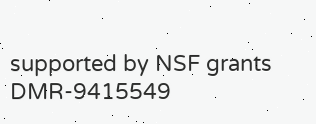supported by NSF grants DMR-9415549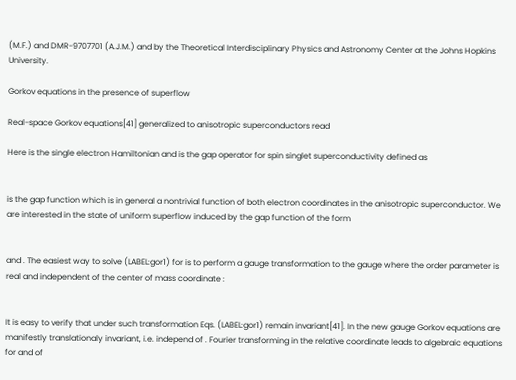(M.F.) and DMR-9707701 (A.J.M.) and by the Theoretical Interdisciplinary Physics and Astronomy Center at the Johns Hopkins University.

Gorkov equations in the presence of superflow

Real-space Gorkov equations[41] generalized to anisotropic superconductors read

Here is the single electron Hamiltonian and is the gap operator for spin singlet superconductivity defined as


is the gap function which is in general a nontrivial function of both electron coordinates in the anisotropic superconductor. We are interested in the state of uniform superflow induced by the gap function of the form


and . The easiest way to solve (LABEL:gor1) for is to perform a gauge transformation to the gauge where the order parameter is real and independent of the center of mass coordinate :


It is easy to verify that under such transformation Eqs. (LABEL:gor1) remain invariant[41]. In the new gauge Gorkov equations are manifestly translationaly invariant, i.e. independ of . Fourier transforming in the relative coordinate leads to algebraic equations for and of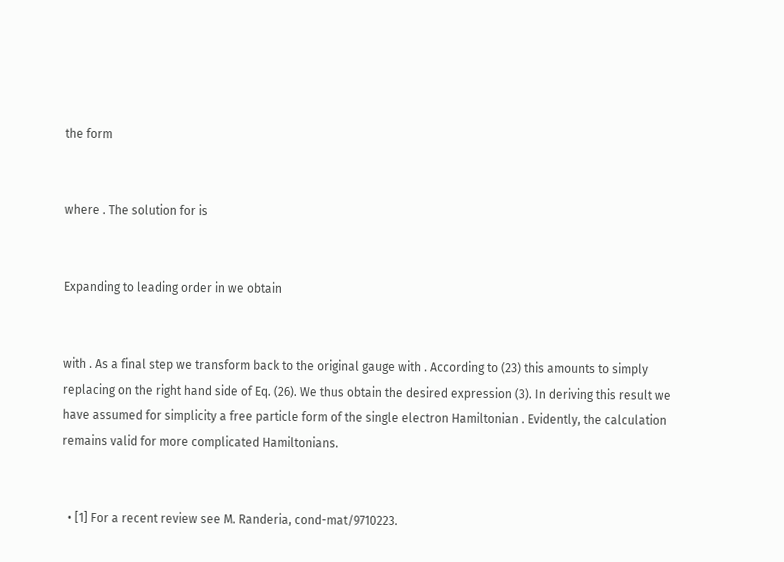the form


where . The solution for is


Expanding to leading order in we obtain


with . As a final step we transform back to the original gauge with . According to (23) this amounts to simply replacing on the right hand side of Eq. (26). We thus obtain the desired expression (3). In deriving this result we have assumed for simplicity a free particle form of the single electron Hamiltonian . Evidently, the calculation remains valid for more complicated Hamiltonians.


  • [1] For a recent review see M. Randeria, cond-mat/9710223.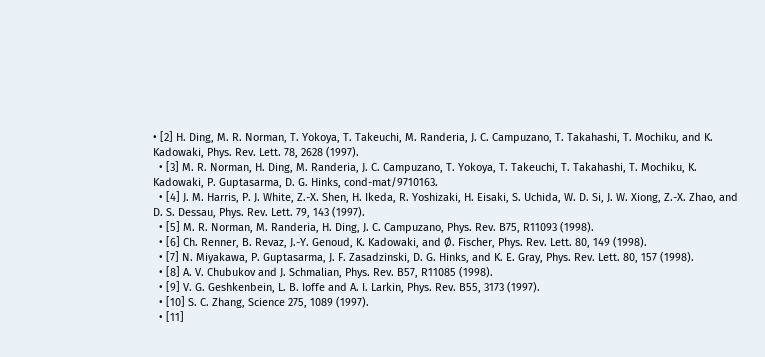• [2] H. Ding, M. R. Norman, T. Yokoya, T. Takeuchi, M. Randeria, J. C. Campuzano, T. Takahashi, T. Mochiku, and K. Kadowaki, Phys. Rev. Lett. 78, 2628 (1997).
  • [3] M. R. Norman, H. Ding, M. Randeria, J. C. Campuzano, T. Yokoya, T. Takeuchi, T. Takahashi, T. Mochiku, K. Kadowaki, P. Guptasarma, D. G. Hinks, cond-mat/9710163.
  • [4] J. M. Harris, P. J. White, Z.-X. Shen, H. Ikeda, R. Yoshizaki, H. Eisaki, S. Uchida, W. D. Si, J. W. Xiong, Z.-X. Zhao, and D. S. Dessau, Phys. Rev. Lett. 79, 143 (1997).
  • [5] M. R. Norman, M. Randeria, H. Ding, J. C. Campuzano, Phys. Rev. B75, R11093 (1998).
  • [6] Ch. Renner, B. Revaz, J.-Y. Genoud, K. Kadowaki, and Ø. Fischer, Phys. Rev. Lett. 80, 149 (1998).
  • [7] N. Miyakawa, P. Guptasarma, J. F. Zasadzinski, D. G. Hinks, and K. E. Gray, Phys. Rev. Lett. 80, 157 (1998).
  • [8] A. V. Chubukov and J. Schmalian, Phys. Rev. B57, R11085 (1998).
  • [9] V. G. Geshkenbein, L. B. Ioffe and A. I. Larkin, Phys. Rev. B55, 3173 (1997).
  • [10] S. C. Zhang, Science 275, 1089 (1997).
  • [11]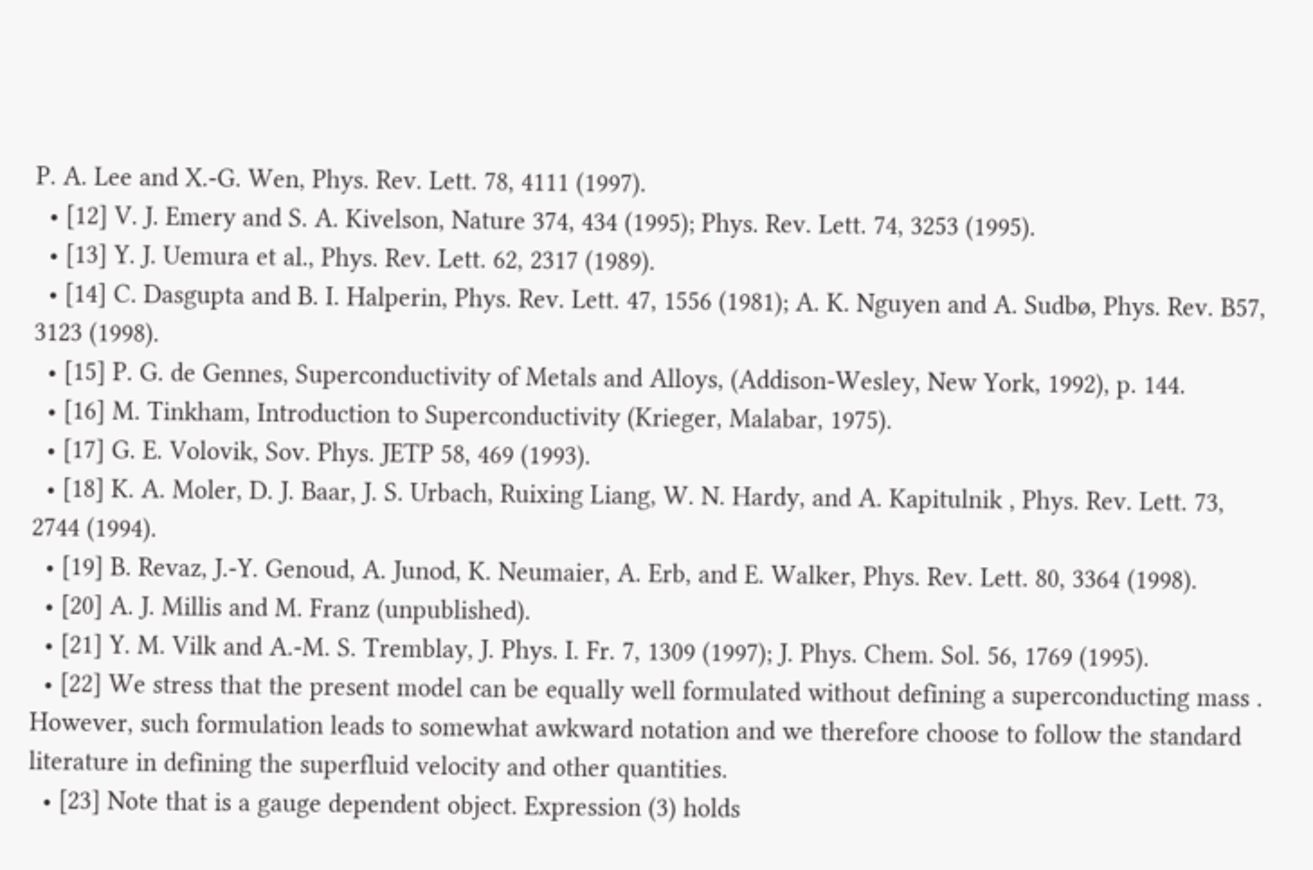P. A. Lee and X.-G. Wen, Phys. Rev. Lett. 78, 4111 (1997).
  • [12] V. J. Emery and S. A. Kivelson, Nature 374, 434 (1995); Phys. Rev. Lett. 74, 3253 (1995).
  • [13] Y. J. Uemura et al., Phys. Rev. Lett. 62, 2317 (1989).
  • [14] C. Dasgupta and B. I. Halperin, Phys. Rev. Lett. 47, 1556 (1981); A. K. Nguyen and A. Sudbø, Phys. Rev. B57, 3123 (1998).
  • [15] P. G. de Gennes, Superconductivity of Metals and Alloys, (Addison-Wesley, New York, 1992), p. 144.
  • [16] M. Tinkham, Introduction to Superconductivity (Krieger, Malabar, 1975).
  • [17] G. E. Volovik, Sov. Phys. JETP 58, 469 (1993).
  • [18] K. A. Moler, D. J. Baar, J. S. Urbach, Ruixing Liang, W. N. Hardy, and A. Kapitulnik , Phys. Rev. Lett. 73, 2744 (1994).
  • [19] B. Revaz, J.-Y. Genoud, A. Junod, K. Neumaier, A. Erb, and E. Walker, Phys. Rev. Lett. 80, 3364 (1998).
  • [20] A. J. Millis and M. Franz (unpublished).
  • [21] Y. M. Vilk and A.-M. S. Tremblay, J. Phys. I. Fr. 7, 1309 (1997); J. Phys. Chem. Sol. 56, 1769 (1995).
  • [22] We stress that the present model can be equally well formulated without defining a superconducting mass . However, such formulation leads to somewhat awkward notation and we therefore choose to follow the standard literature in defining the superfluid velocity and other quantities.
  • [23] Note that is a gauge dependent object. Expression (3) holds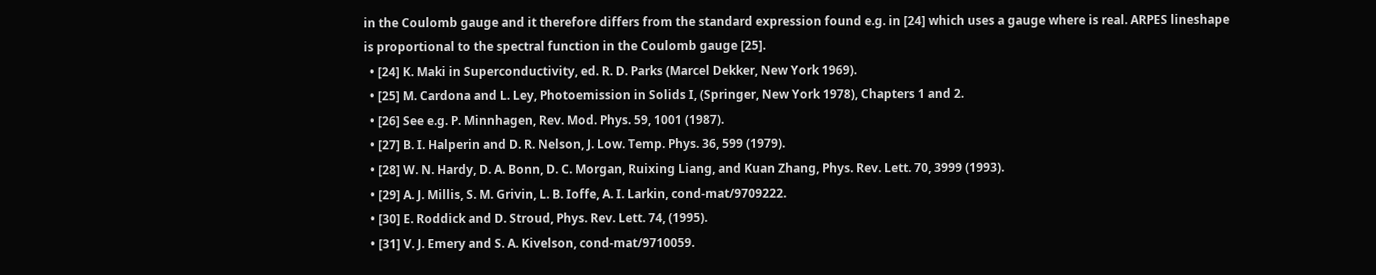in the Coulomb gauge and it therefore differs from the standard expression found e.g. in [24] which uses a gauge where is real. ARPES lineshape is proportional to the spectral function in the Coulomb gauge [25].
  • [24] K. Maki in Superconductivity, ed. R. D. Parks (Marcel Dekker, New York 1969).
  • [25] M. Cardona and L. Ley, Photoemission in Solids I, (Springer, New York 1978), Chapters 1 and 2.
  • [26] See e.g. P. Minnhagen, Rev. Mod. Phys. 59, 1001 (1987).
  • [27] B. I. Halperin and D. R. Nelson, J. Low. Temp. Phys. 36, 599 (1979).
  • [28] W. N. Hardy, D. A. Bonn, D. C. Morgan, Ruixing Liang, and Kuan Zhang, Phys. Rev. Lett. 70, 3999 (1993).
  • [29] A. J. Millis, S. M. Grivin, L. B. Ioffe, A. I. Larkin, cond-mat/9709222.
  • [30] E. Roddick and D. Stroud, Phys. Rev. Lett. 74, (1995).
  • [31] V. J. Emery and S. A. Kivelson, cond-mat/9710059.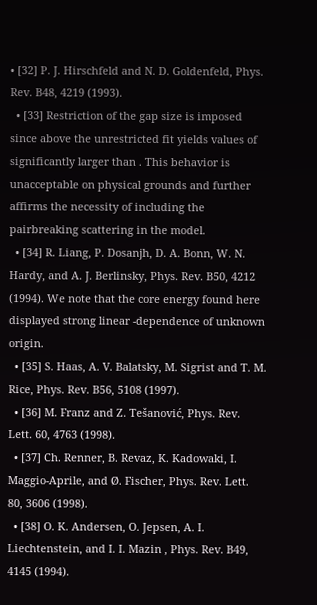• [32] P. J. Hirschfeld and N. D. Goldenfeld, Phys. Rev. B48, 4219 (1993).
  • [33] Restriction of the gap size is imposed since above the unrestricted fit yields values of significantly larger than . This behavior is unacceptable on physical grounds and further affirms the necessity of including the pairbreaking scattering in the model.
  • [34] R. Liang, P. Dosanjh, D. A. Bonn, W. N. Hardy, and A. J. Berlinsky, Phys. Rev. B50, 4212 (1994). We note that the core energy found here displayed strong linear -dependence of unknown origin.
  • [35] S. Haas, A. V. Balatsky, M. Sigrist and T. M. Rice, Phys. Rev. B56, 5108 (1997).
  • [36] M. Franz and Z. Tešanović, Phys. Rev. Lett. 60, 4763 (1998).
  • [37] Ch. Renner, B. Revaz, K. Kadowaki, I. Maggio-Aprile, and Ø. Fischer, Phys. Rev. Lett. 80, 3606 (1998).
  • [38] O. K. Andersen, O. Jepsen, A. I. Liechtenstein, and I. I. Mazin , Phys. Rev. B49, 4145 (1994).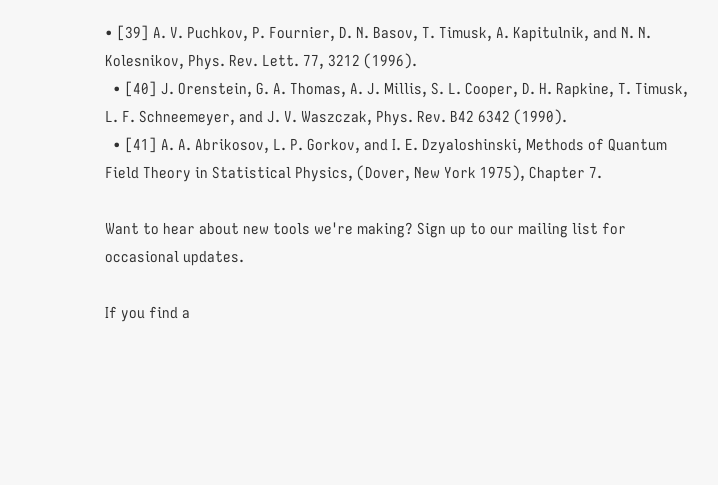• [39] A. V. Puchkov, P. Fournier, D. N. Basov, T. Timusk, A. Kapitulnik, and N. N. Kolesnikov, Phys. Rev. Lett. 77, 3212 (1996).
  • [40] J. Orenstein, G. A. Thomas, A. J. Millis, S. L. Cooper, D. H. Rapkine, T. Timusk, L. F. Schneemeyer, and J. V. Waszczak, Phys. Rev. B42 6342 (1990).
  • [41] A. A. Abrikosov, L. P. Gorkov, and I. E. Dzyaloshinski, Methods of Quantum Field Theory in Statistical Physics, (Dover, New York 1975), Chapter 7.

Want to hear about new tools we're making? Sign up to our mailing list for occasional updates.

If you find a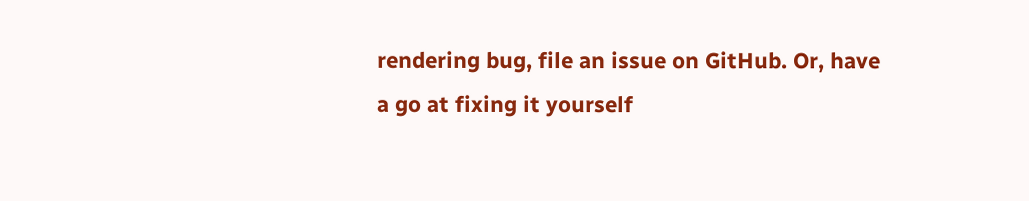rendering bug, file an issue on GitHub. Or, have a go at fixing it yourself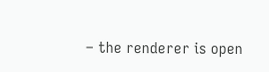– the renderer is open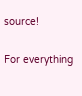source!

For everything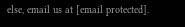else, email us at [email protected].